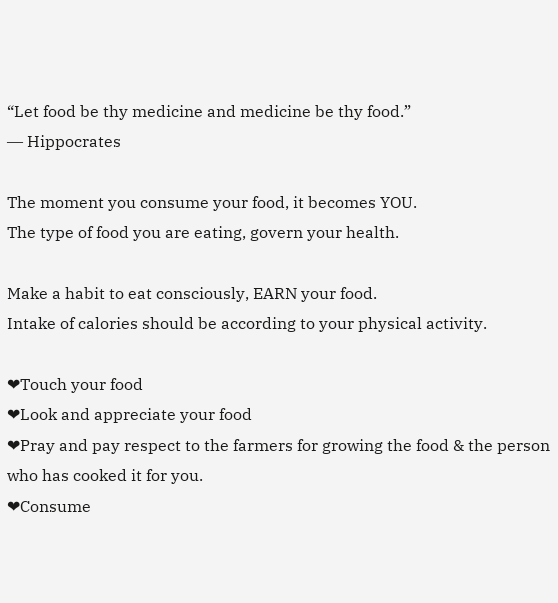“Let food be thy medicine and medicine be thy food.”
― Hippocrates

The moment you consume your food, it becomes YOU.
The type of food you are eating, govern your health.

Make a habit to eat consciously, EARN your food.
Intake of calories should be according to your physical activity.

❤Touch your food
❤Look and appreciate your food
❤Pray and pay respect to the farmers for growing the food & the person who has cooked it for you.
❤Consume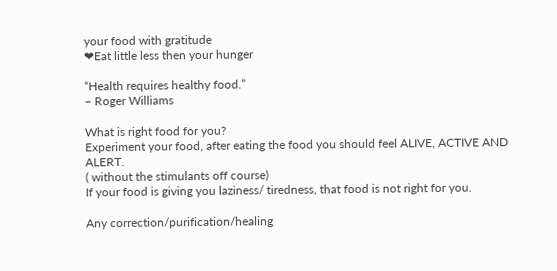your food with gratitude
❤Eat little less then your hunger

“Health requires healthy food.”
– Roger Williams

What is right food for you?
Experiment your food, after eating the food you should feel ALIVE, ACTIVE AND ALERT.
( without the stimulants off course)
If your food is giving you laziness/ tiredness, that food is not right for you.

Any correction/purification/healing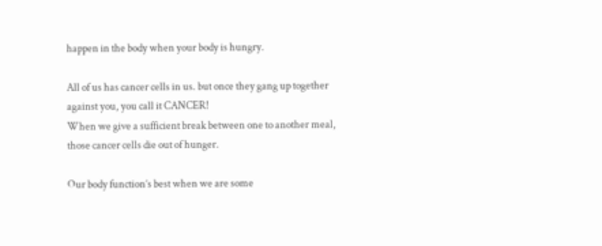happen in the body when your body is hungry.

All of us has cancer cells in us. but once they gang up together against you, you call it CANCER!
When we give a sufficient break between one to another meal, those cancer cells die out of hunger.

Our body function’s best when we are some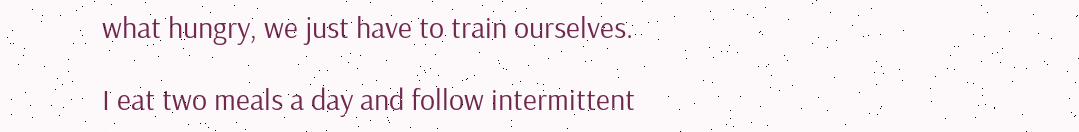what hungry, we just have to train ourselves.

I eat two meals a day and follow intermittent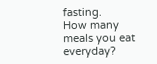fasting.
How many meals you eat everyday?